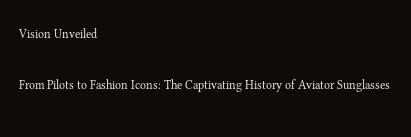Vision Unveiled

From Pilots to Fashion Icons: The Captivating History of Aviator Sunglasses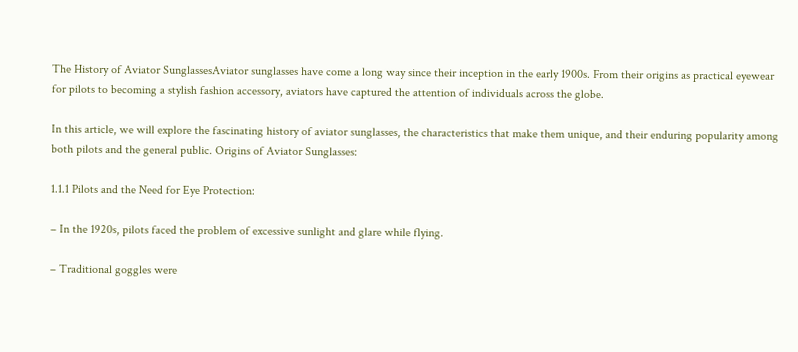The History of Aviator SunglassesAviator sunglasses have come a long way since their inception in the early 1900s. From their origins as practical eyewear for pilots to becoming a stylish fashion accessory, aviators have captured the attention of individuals across the globe.

In this article, we will explore the fascinating history of aviator sunglasses, the characteristics that make them unique, and their enduring popularity among both pilots and the general public. Origins of Aviator Sunglasses:

1.1.1 Pilots and the Need for Eye Protection:

– In the 1920s, pilots faced the problem of excessive sunlight and glare while flying.

– Traditional goggles were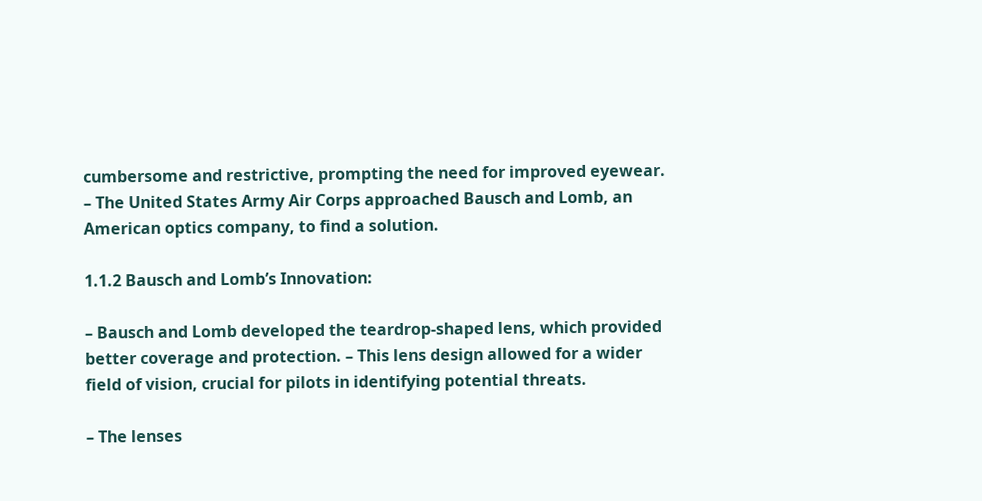cumbersome and restrictive, prompting the need for improved eyewear. – The United States Army Air Corps approached Bausch and Lomb, an American optics company, to find a solution.

1.1.2 Bausch and Lomb’s Innovation:

– Bausch and Lomb developed the teardrop-shaped lens, which provided better coverage and protection. – This lens design allowed for a wider field of vision, crucial for pilots in identifying potential threats.

– The lenses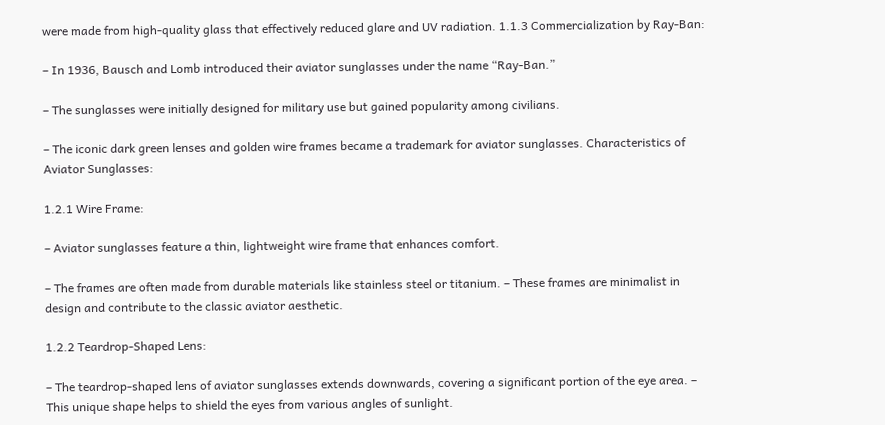were made from high-quality glass that effectively reduced glare and UV radiation. 1.1.3 Commercialization by Ray-Ban:

– In 1936, Bausch and Lomb introduced their aviator sunglasses under the name “Ray-Ban.”

– The sunglasses were initially designed for military use but gained popularity among civilians.

– The iconic dark green lenses and golden wire frames became a trademark for aviator sunglasses. Characteristics of Aviator Sunglasses:

1.2.1 Wire Frame:

– Aviator sunglasses feature a thin, lightweight wire frame that enhances comfort.

– The frames are often made from durable materials like stainless steel or titanium. – These frames are minimalist in design and contribute to the classic aviator aesthetic.

1.2.2 Teardrop-Shaped Lens:

– The teardrop-shaped lens of aviator sunglasses extends downwards, covering a significant portion of the eye area. – This unique shape helps to shield the eyes from various angles of sunlight.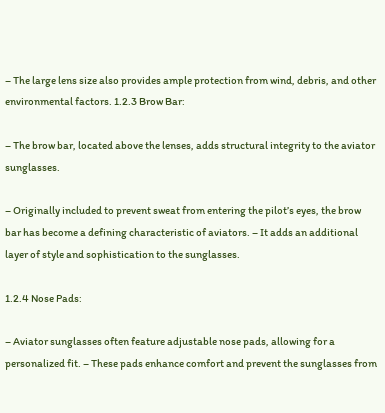– The large lens size also provides ample protection from wind, debris, and other environmental factors. 1.2.3 Brow Bar:

– The brow bar, located above the lenses, adds structural integrity to the aviator sunglasses.

– Originally included to prevent sweat from entering the pilot’s eyes, the brow bar has become a defining characteristic of aviators. – It adds an additional layer of style and sophistication to the sunglasses.

1.2.4 Nose Pads:

– Aviator sunglasses often feature adjustable nose pads, allowing for a personalized fit. – These pads enhance comfort and prevent the sunglasses from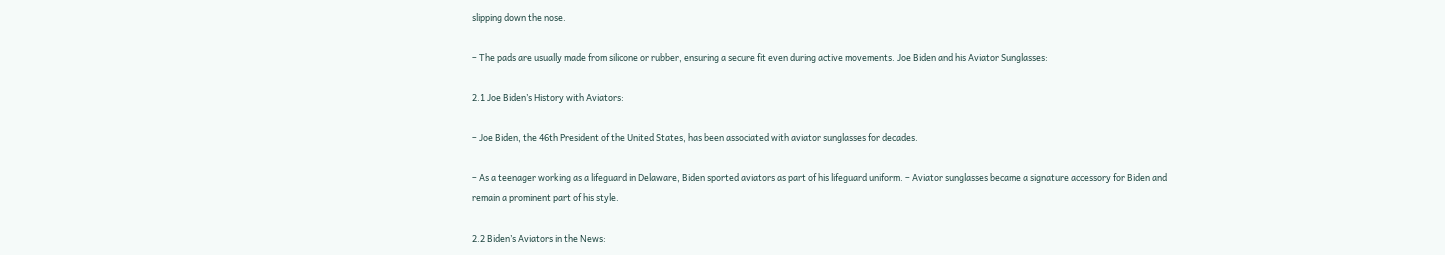slipping down the nose.

– The pads are usually made from silicone or rubber, ensuring a secure fit even during active movements. Joe Biden and his Aviator Sunglasses:

2.1 Joe Biden’s History with Aviators:

– Joe Biden, the 46th President of the United States, has been associated with aviator sunglasses for decades.

– As a teenager working as a lifeguard in Delaware, Biden sported aviators as part of his lifeguard uniform. – Aviator sunglasses became a signature accessory for Biden and remain a prominent part of his style.

2.2 Biden’s Aviators in the News: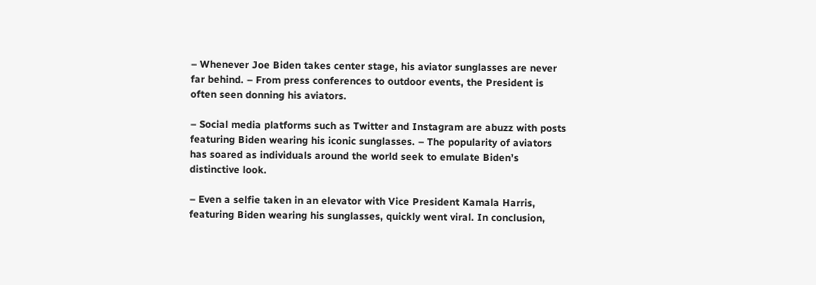– Whenever Joe Biden takes center stage, his aviator sunglasses are never far behind. – From press conferences to outdoor events, the President is often seen donning his aviators.

– Social media platforms such as Twitter and Instagram are abuzz with posts featuring Biden wearing his iconic sunglasses. – The popularity of aviators has soared as individuals around the world seek to emulate Biden’s distinctive look.

– Even a selfie taken in an elevator with Vice President Kamala Harris, featuring Biden wearing his sunglasses, quickly went viral. In conclusion,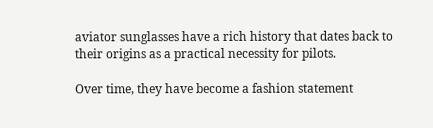aviator sunglasses have a rich history that dates back to their origins as a practical necessity for pilots.

Over time, they have become a fashion statement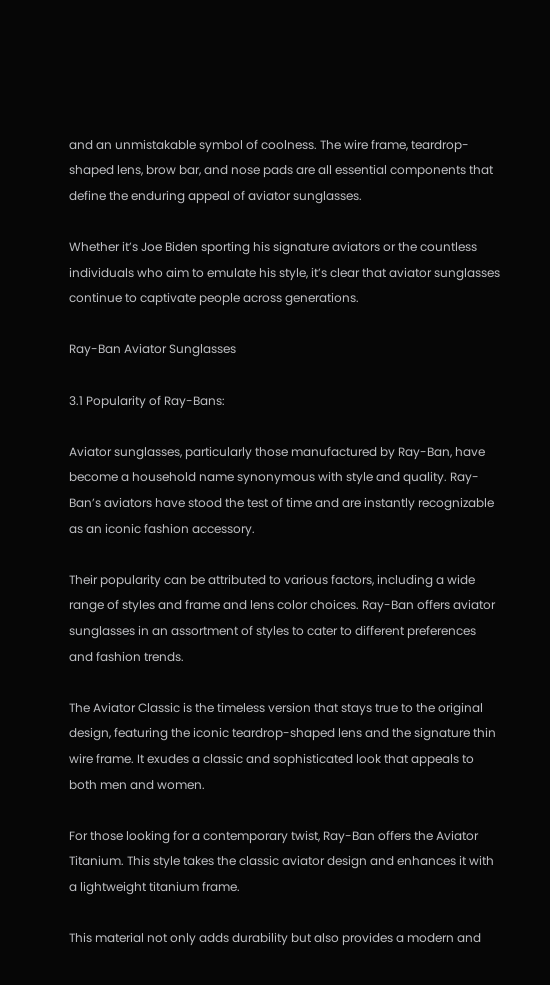and an unmistakable symbol of coolness. The wire frame, teardrop-shaped lens, brow bar, and nose pads are all essential components that define the enduring appeal of aviator sunglasses.

Whether it’s Joe Biden sporting his signature aviators or the countless individuals who aim to emulate his style, it’s clear that aviator sunglasses continue to captivate people across generations.

Ray-Ban Aviator Sunglasses

3.1 Popularity of Ray-Bans:

Aviator sunglasses, particularly those manufactured by Ray-Ban, have become a household name synonymous with style and quality. Ray-Ban’s aviators have stood the test of time and are instantly recognizable as an iconic fashion accessory.

Their popularity can be attributed to various factors, including a wide range of styles and frame and lens color choices. Ray-Ban offers aviator sunglasses in an assortment of styles to cater to different preferences and fashion trends.

The Aviator Classic is the timeless version that stays true to the original design, featuring the iconic teardrop-shaped lens and the signature thin wire frame. It exudes a classic and sophisticated look that appeals to both men and women.

For those looking for a contemporary twist, Ray-Ban offers the Aviator Titanium. This style takes the classic aviator design and enhances it with a lightweight titanium frame.

This material not only adds durability but also provides a modern and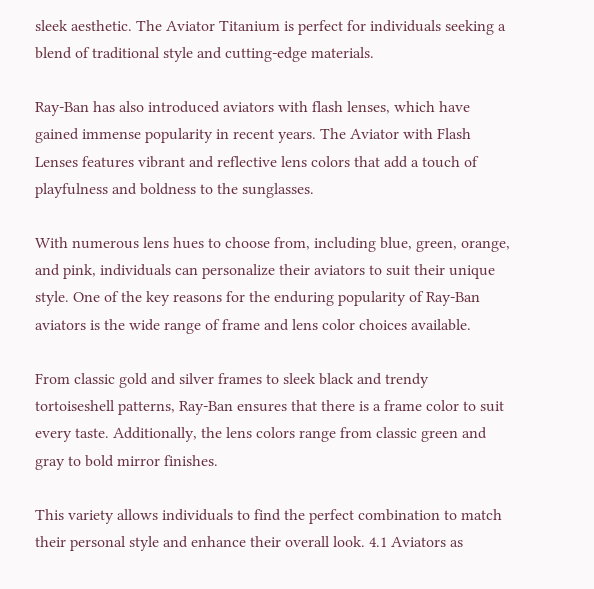sleek aesthetic. The Aviator Titanium is perfect for individuals seeking a blend of traditional style and cutting-edge materials.

Ray-Ban has also introduced aviators with flash lenses, which have gained immense popularity in recent years. The Aviator with Flash Lenses features vibrant and reflective lens colors that add a touch of playfulness and boldness to the sunglasses.

With numerous lens hues to choose from, including blue, green, orange, and pink, individuals can personalize their aviators to suit their unique style. One of the key reasons for the enduring popularity of Ray-Ban aviators is the wide range of frame and lens color choices available.

From classic gold and silver frames to sleek black and trendy tortoiseshell patterns, Ray-Ban ensures that there is a frame color to suit every taste. Additionally, the lens colors range from classic green and gray to bold mirror finishes.

This variety allows individuals to find the perfect combination to match their personal style and enhance their overall look. 4.1 Aviators as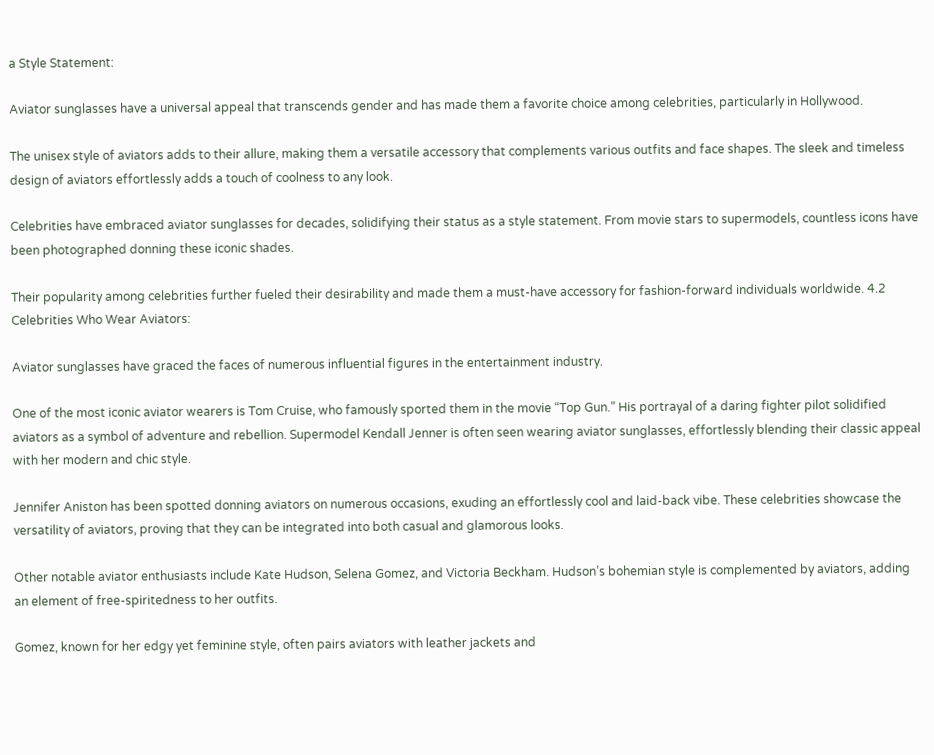a Style Statement:

Aviator sunglasses have a universal appeal that transcends gender and has made them a favorite choice among celebrities, particularly in Hollywood.

The unisex style of aviators adds to their allure, making them a versatile accessory that complements various outfits and face shapes. The sleek and timeless design of aviators effortlessly adds a touch of coolness to any look.

Celebrities have embraced aviator sunglasses for decades, solidifying their status as a style statement. From movie stars to supermodels, countless icons have been photographed donning these iconic shades.

Their popularity among celebrities further fueled their desirability and made them a must-have accessory for fashion-forward individuals worldwide. 4.2 Celebrities Who Wear Aviators:

Aviator sunglasses have graced the faces of numerous influential figures in the entertainment industry.

One of the most iconic aviator wearers is Tom Cruise, who famously sported them in the movie “Top Gun.” His portrayal of a daring fighter pilot solidified aviators as a symbol of adventure and rebellion. Supermodel Kendall Jenner is often seen wearing aviator sunglasses, effortlessly blending their classic appeal with her modern and chic style.

Jennifer Aniston has been spotted donning aviators on numerous occasions, exuding an effortlessly cool and laid-back vibe. These celebrities showcase the versatility of aviators, proving that they can be integrated into both casual and glamorous looks.

Other notable aviator enthusiasts include Kate Hudson, Selena Gomez, and Victoria Beckham. Hudson’s bohemian style is complemented by aviators, adding an element of free-spiritedness to her outfits.

Gomez, known for her edgy yet feminine style, often pairs aviators with leather jackets and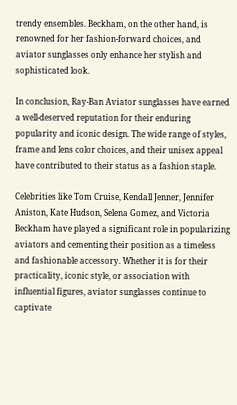trendy ensembles. Beckham, on the other hand, is renowned for her fashion-forward choices, and aviator sunglasses only enhance her stylish and sophisticated look.

In conclusion, Ray-Ban Aviator sunglasses have earned a well-deserved reputation for their enduring popularity and iconic design. The wide range of styles, frame and lens color choices, and their unisex appeal have contributed to their status as a fashion staple.

Celebrities like Tom Cruise, Kendall Jenner, Jennifer Aniston, Kate Hudson, Selena Gomez, and Victoria Beckham have played a significant role in popularizing aviators and cementing their position as a timeless and fashionable accessory. Whether it is for their practicality, iconic style, or association with influential figures, aviator sunglasses continue to captivate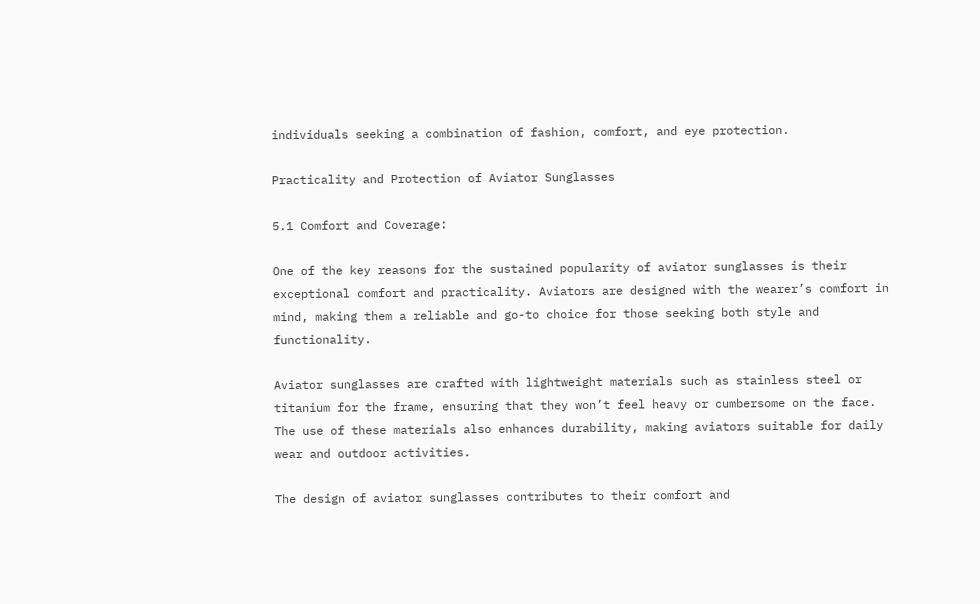individuals seeking a combination of fashion, comfort, and eye protection.

Practicality and Protection of Aviator Sunglasses

5.1 Comfort and Coverage:

One of the key reasons for the sustained popularity of aviator sunglasses is their exceptional comfort and practicality. Aviators are designed with the wearer’s comfort in mind, making them a reliable and go-to choice for those seeking both style and functionality.

Aviator sunglasses are crafted with lightweight materials such as stainless steel or titanium for the frame, ensuring that they won’t feel heavy or cumbersome on the face. The use of these materials also enhances durability, making aviators suitable for daily wear and outdoor activities.

The design of aviator sunglasses contributes to their comfort and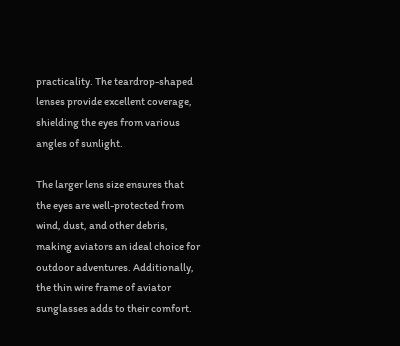practicality. The teardrop-shaped lenses provide excellent coverage, shielding the eyes from various angles of sunlight.

The larger lens size ensures that the eyes are well-protected from wind, dust, and other debris, making aviators an ideal choice for outdoor adventures. Additionally, the thin wire frame of aviator sunglasses adds to their comfort.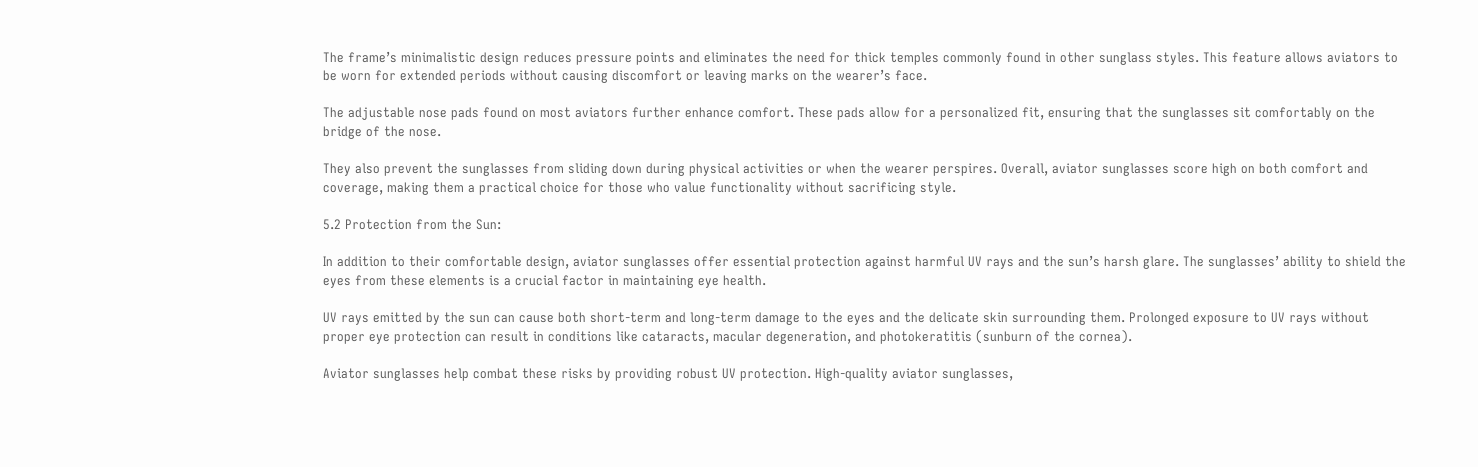The frame’s minimalistic design reduces pressure points and eliminates the need for thick temples commonly found in other sunglass styles. This feature allows aviators to be worn for extended periods without causing discomfort or leaving marks on the wearer’s face.

The adjustable nose pads found on most aviators further enhance comfort. These pads allow for a personalized fit, ensuring that the sunglasses sit comfortably on the bridge of the nose.

They also prevent the sunglasses from sliding down during physical activities or when the wearer perspires. Overall, aviator sunglasses score high on both comfort and coverage, making them a practical choice for those who value functionality without sacrificing style.

5.2 Protection from the Sun:

In addition to their comfortable design, aviator sunglasses offer essential protection against harmful UV rays and the sun’s harsh glare. The sunglasses’ ability to shield the eyes from these elements is a crucial factor in maintaining eye health.

UV rays emitted by the sun can cause both short-term and long-term damage to the eyes and the delicate skin surrounding them. Prolonged exposure to UV rays without proper eye protection can result in conditions like cataracts, macular degeneration, and photokeratitis (sunburn of the cornea).

Aviator sunglasses help combat these risks by providing robust UV protection. High-quality aviator sunglasses,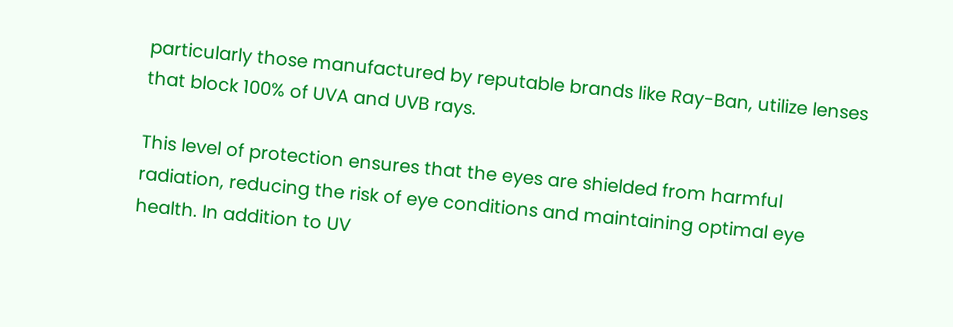particularly those manufactured by reputable brands like Ray-Ban, utilize lenses that block 100% of UVA and UVB rays.

This level of protection ensures that the eyes are shielded from harmful radiation, reducing the risk of eye conditions and maintaining optimal eye health. In addition to UV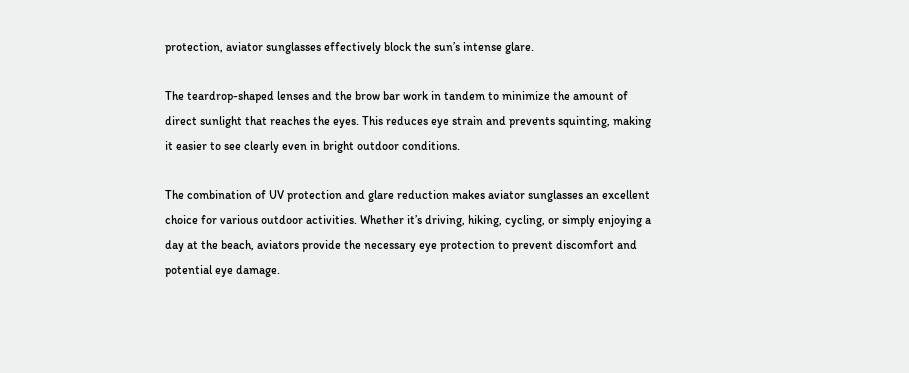protection, aviator sunglasses effectively block the sun’s intense glare.

The teardrop-shaped lenses and the brow bar work in tandem to minimize the amount of direct sunlight that reaches the eyes. This reduces eye strain and prevents squinting, making it easier to see clearly even in bright outdoor conditions.

The combination of UV protection and glare reduction makes aviator sunglasses an excellent choice for various outdoor activities. Whether it’s driving, hiking, cycling, or simply enjoying a day at the beach, aviators provide the necessary eye protection to prevent discomfort and potential eye damage.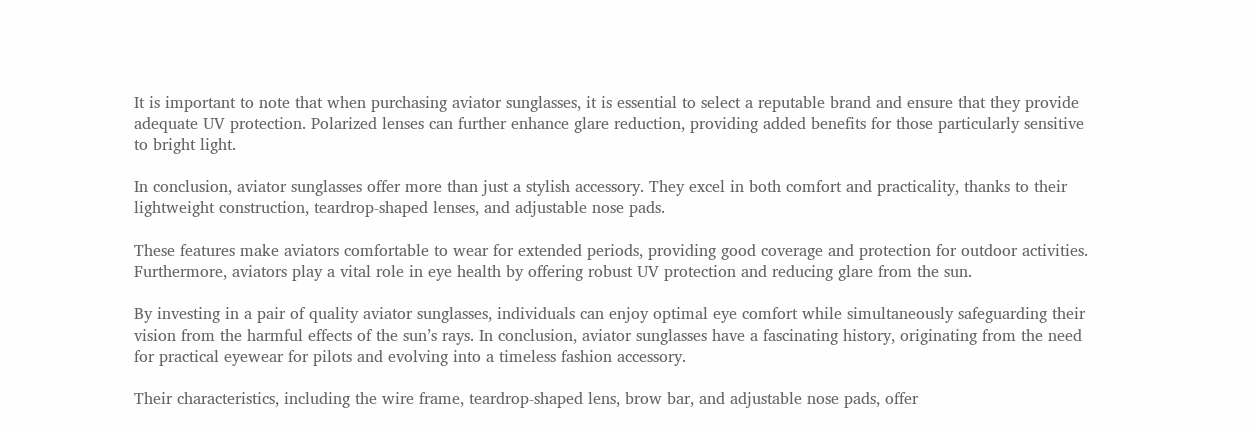It is important to note that when purchasing aviator sunglasses, it is essential to select a reputable brand and ensure that they provide adequate UV protection. Polarized lenses can further enhance glare reduction, providing added benefits for those particularly sensitive to bright light.

In conclusion, aviator sunglasses offer more than just a stylish accessory. They excel in both comfort and practicality, thanks to their lightweight construction, teardrop-shaped lenses, and adjustable nose pads.

These features make aviators comfortable to wear for extended periods, providing good coverage and protection for outdoor activities. Furthermore, aviators play a vital role in eye health by offering robust UV protection and reducing glare from the sun.

By investing in a pair of quality aviator sunglasses, individuals can enjoy optimal eye comfort while simultaneously safeguarding their vision from the harmful effects of the sun’s rays. In conclusion, aviator sunglasses have a fascinating history, originating from the need for practical eyewear for pilots and evolving into a timeless fashion accessory.

Their characteristics, including the wire frame, teardrop-shaped lens, brow bar, and adjustable nose pads, offer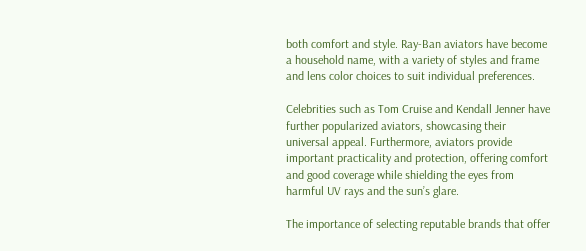both comfort and style. Ray-Ban aviators have become a household name, with a variety of styles and frame and lens color choices to suit individual preferences.

Celebrities such as Tom Cruise and Kendall Jenner have further popularized aviators, showcasing their universal appeal. Furthermore, aviators provide important practicality and protection, offering comfort and good coverage while shielding the eyes from harmful UV rays and the sun’s glare.

The importance of selecting reputable brands that offer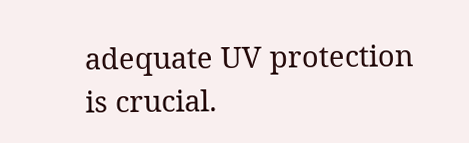adequate UV protection is crucial.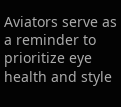Aviators serve as a reminder to prioritize eye health and style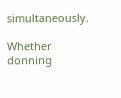simultaneously.

Whether donning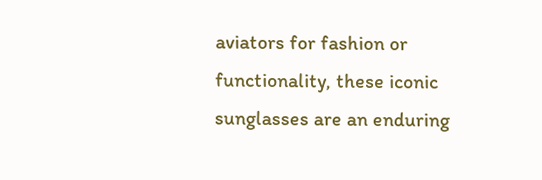aviators for fashion or functionality, these iconic sunglasses are an enduring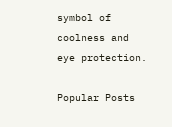symbol of coolness and eye protection.

Popular Posts